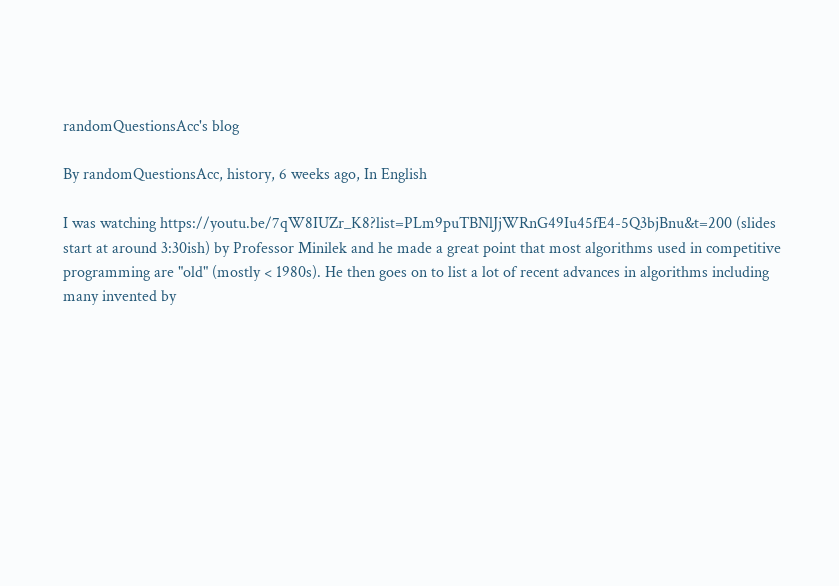randomQuestionsAcc's blog

By randomQuestionsAcc, history, 6 weeks ago, In English

I was watching https://youtu.be/7qW8IUZr_K8?list=PLm9puTBNlJjWRnG49Iu45fE4-5Q3bjBnu&t=200 (slides start at around 3:30ish) by Professor Minilek and he made a great point that most algorithms used in competitive programming are "old" (mostly < 1980s). He then goes on to list a lot of recent advances in algorithms including many invented by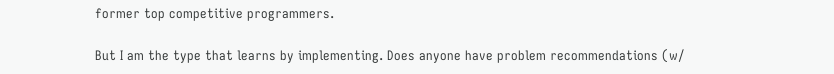former top competitive programmers.

But I am the type that learns by implementing. Does anyone have problem recommendations (w/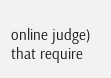online judge) that require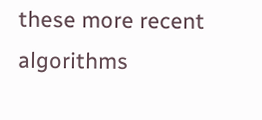these more recent algorithms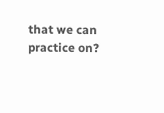that we can practice on?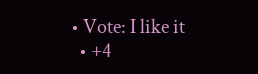• Vote: I like it
  • +4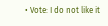• Vote: I do not like it